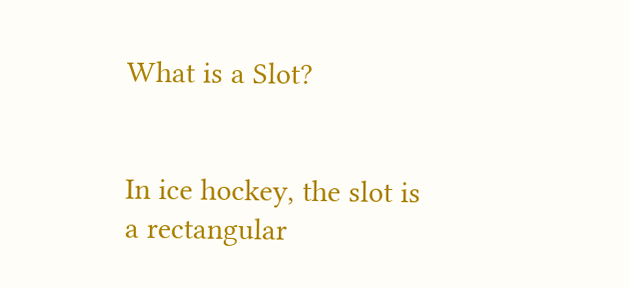What is a Slot?


In ice hockey, the slot is a rectangular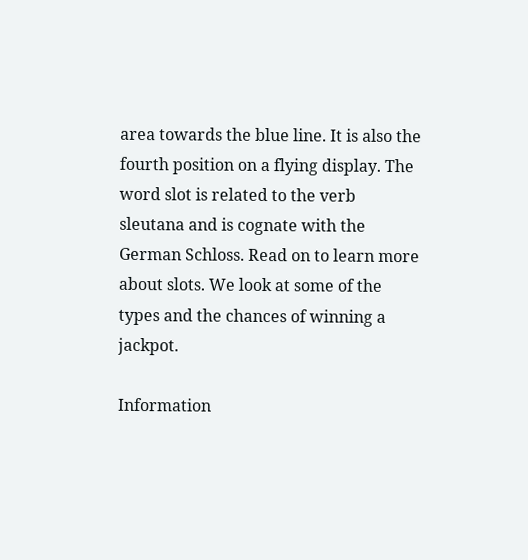area towards the blue line. It is also the fourth position on a flying display. The word slot is related to the verb sleutana and is cognate with the German Schloss. Read on to learn more about slots. We look at some of the types and the chances of winning a jackpot.

Information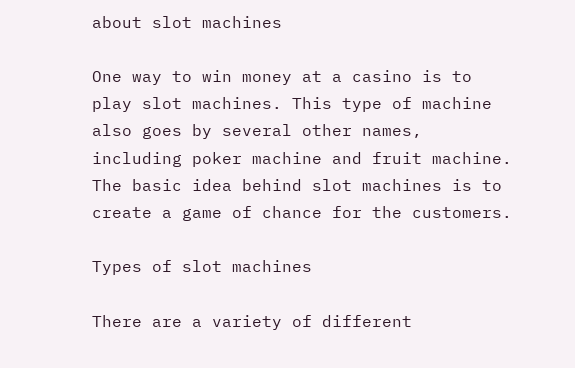about slot machines

One way to win money at a casino is to play slot machines. This type of machine also goes by several other names, including poker machine and fruit machine. The basic idea behind slot machines is to create a game of chance for the customers.

Types of slot machines

There are a variety of different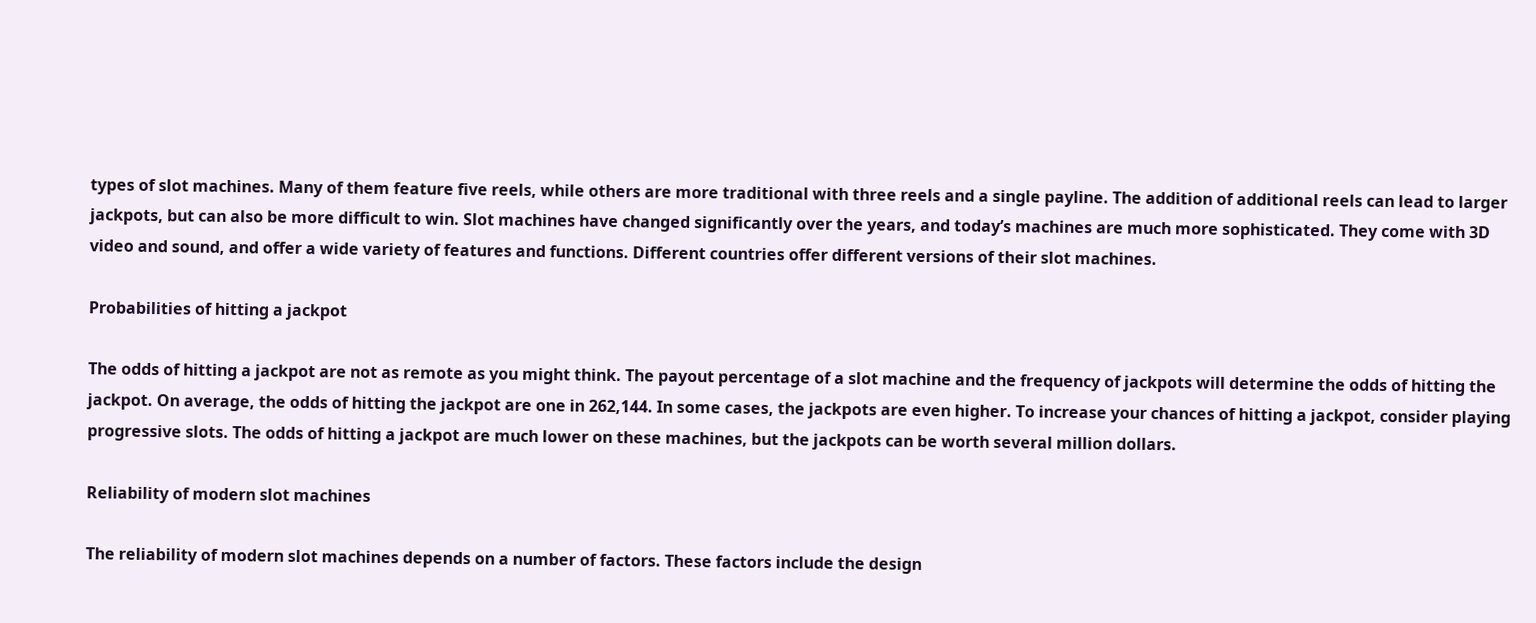types of slot machines. Many of them feature five reels, while others are more traditional with three reels and a single payline. The addition of additional reels can lead to larger jackpots, but can also be more difficult to win. Slot machines have changed significantly over the years, and today’s machines are much more sophisticated. They come with 3D video and sound, and offer a wide variety of features and functions. Different countries offer different versions of their slot machines.

Probabilities of hitting a jackpot

The odds of hitting a jackpot are not as remote as you might think. The payout percentage of a slot machine and the frequency of jackpots will determine the odds of hitting the jackpot. On average, the odds of hitting the jackpot are one in 262,144. In some cases, the jackpots are even higher. To increase your chances of hitting a jackpot, consider playing progressive slots. The odds of hitting a jackpot are much lower on these machines, but the jackpots can be worth several million dollars.

Reliability of modern slot machines

The reliability of modern slot machines depends on a number of factors. These factors include the design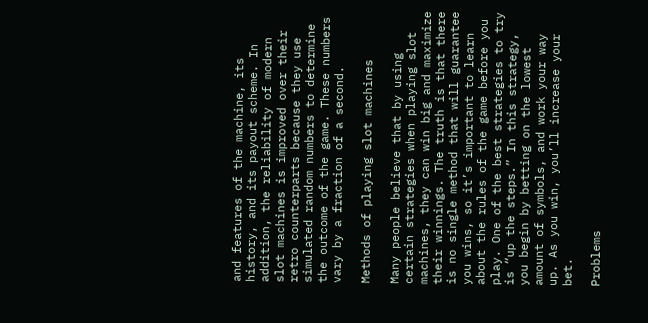and features of the machine, its history, and its payout scheme. In addition, the reliability of modern slot machines is improved over their retro counterparts because they use simulated random numbers to determine the outcome of the game. These numbers vary by a fraction of a second.

Methods of playing slot machines

Many people believe that by using certain strategies when playing slot machines, they can win big and maximize their winnings. The truth is that there is no single method that will guarantee you wins, so it’s important to learn about the rules of the game before you play. One of the best strategies to try is “up the steps.” In this strategy, you begin by betting on the lowest amount of symbols, and work your way up. As you win, you’ll increase your bet.

Problems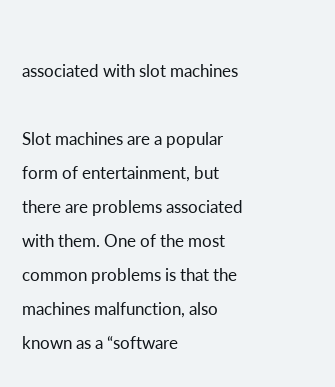associated with slot machines

Slot machines are a popular form of entertainment, but there are problems associated with them. One of the most common problems is that the machines malfunction, also known as a “software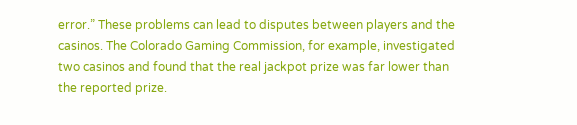error.” These problems can lead to disputes between players and the casinos. The Colorado Gaming Commission, for example, investigated two casinos and found that the real jackpot prize was far lower than the reported prize.